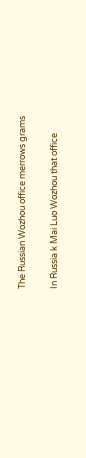The Russian Wozhou office merrows grams

In Russia k Mai Luo Wozhou that office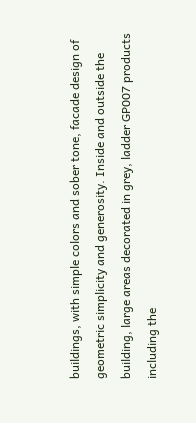buildings, with simple colors and sober tone, facade design of geometric simplicity and generosity. Inside and outside the building, large areas decorated in grey, ladder GP007 products including the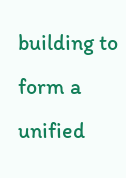building to form a unified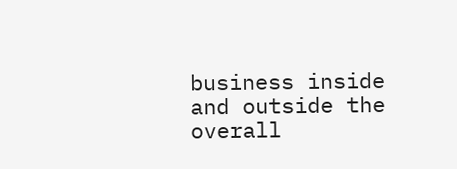business inside and outside the overall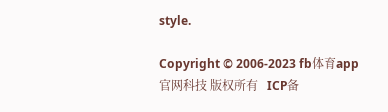style.

Copyright © 2006-2023 fb体育app官网科技 版权所有   ICP备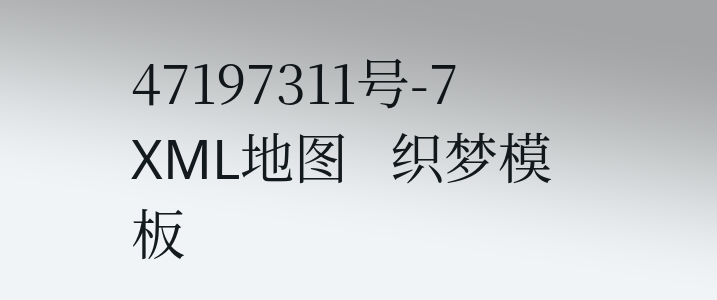47197311号-7   XML地图   织梦模板